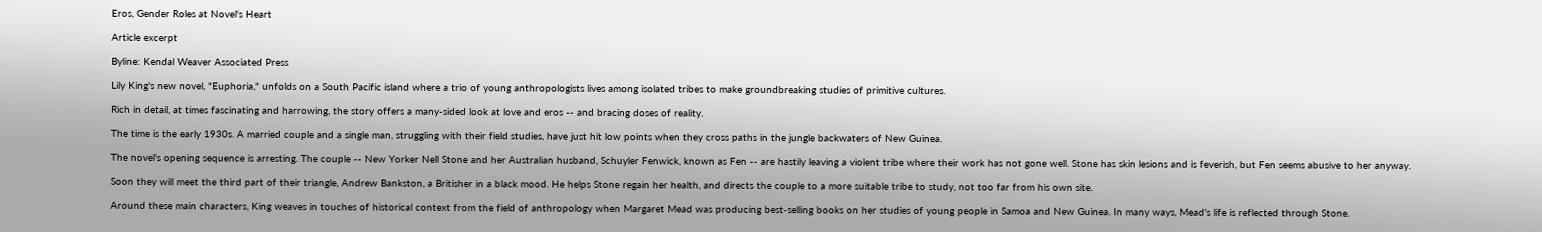Eros, Gender Roles at Novel's Heart

Article excerpt

Byline: Kendal Weaver Associated Press

Lily King's new novel, "Euphoria," unfolds on a South Pacific island where a trio of young anthropologists lives among isolated tribes to make groundbreaking studies of primitive cultures.

Rich in detail, at times fascinating and harrowing, the story offers a many-sided look at love and eros -- and bracing doses of reality.

The time is the early 1930s. A married couple and a single man, struggling with their field studies, have just hit low points when they cross paths in the jungle backwaters of New Guinea.

The novel's opening sequence is arresting. The couple -- New Yorker Nell Stone and her Australian husband, Schuyler Fenwick, known as Fen -- are hastily leaving a violent tribe where their work has not gone well. Stone has skin lesions and is feverish, but Fen seems abusive to her anyway.

Soon they will meet the third part of their triangle, Andrew Bankston, a Britisher in a black mood. He helps Stone regain her health, and directs the couple to a more suitable tribe to study, not too far from his own site.

Around these main characters, King weaves in touches of historical context from the field of anthropology when Margaret Mead was producing best-selling books on her studies of young people in Samoa and New Guinea. In many ways, Mead's life is reflected through Stone.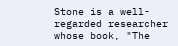Stone is a well-regarded researcher whose book, "The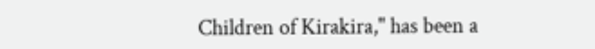Children of Kirakira," has been a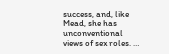success, and, like Mead, she has unconventional views of sex roles. …